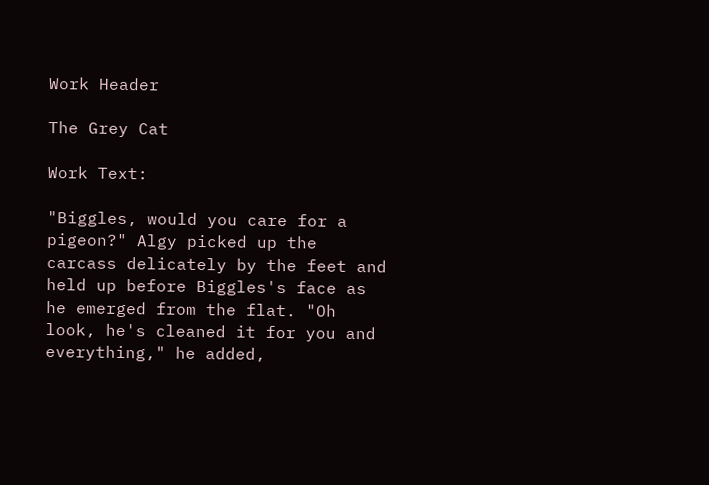Work Header

The Grey Cat

Work Text:

"Biggles, would you care for a pigeon?" Algy picked up the carcass delicately by the feet and held up before Biggles's face as he emerged from the flat. "Oh look, he's cleaned it for you and everything," he added,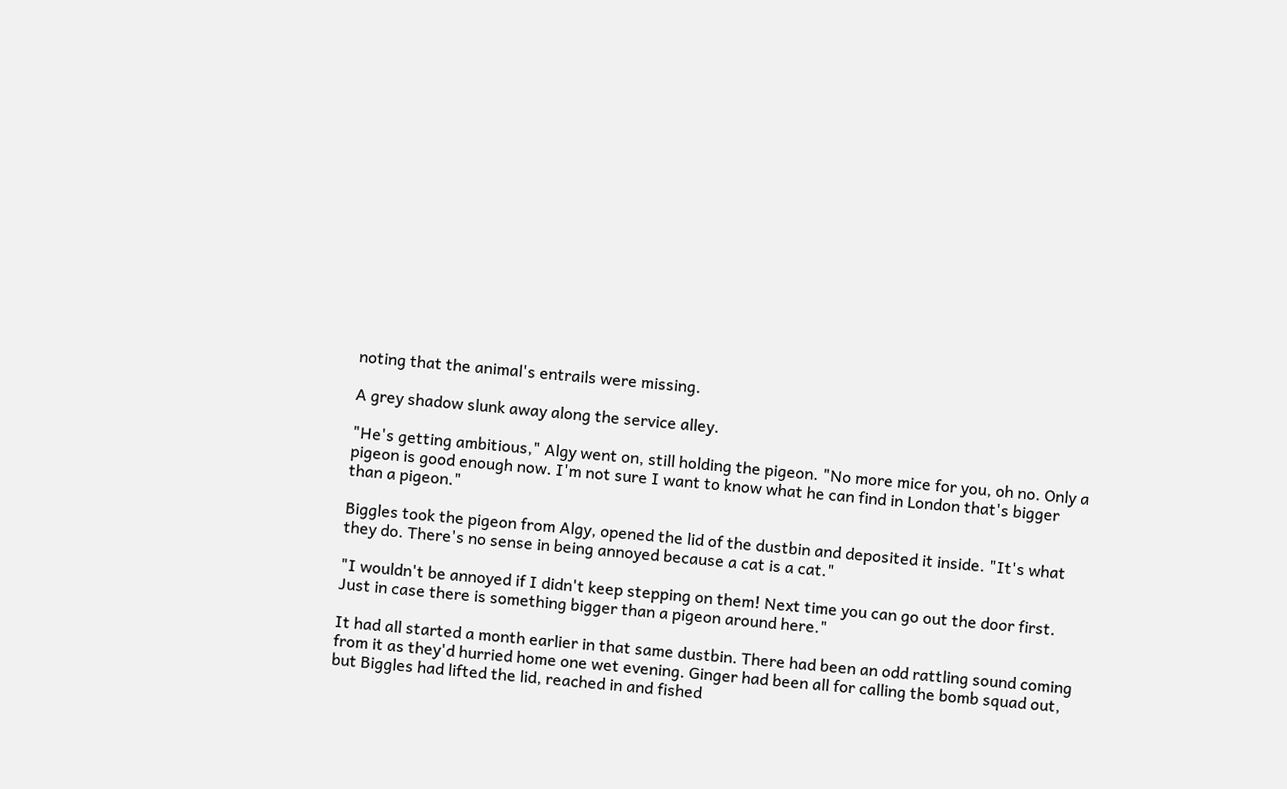noting that the animal's entrails were missing.

A grey shadow slunk away along the service alley.

"He's getting ambitious," Algy went on, still holding the pigeon. "No more mice for you, oh no. Only a pigeon is good enough now. I'm not sure I want to know what he can find in London that's bigger than a pigeon."

Biggles took the pigeon from Algy, opened the lid of the dustbin and deposited it inside. "It's what they do. There's no sense in being annoyed because a cat is a cat."

"I wouldn't be annoyed if I didn't keep stepping on them! Next time you can go out the door first. Just in case there is something bigger than a pigeon around here."

It had all started a month earlier in that same dustbin. There had been an odd rattling sound coming from it as they'd hurried home one wet evening. Ginger had been all for calling the bomb squad out, but Biggles had lifted the lid, reached in and fished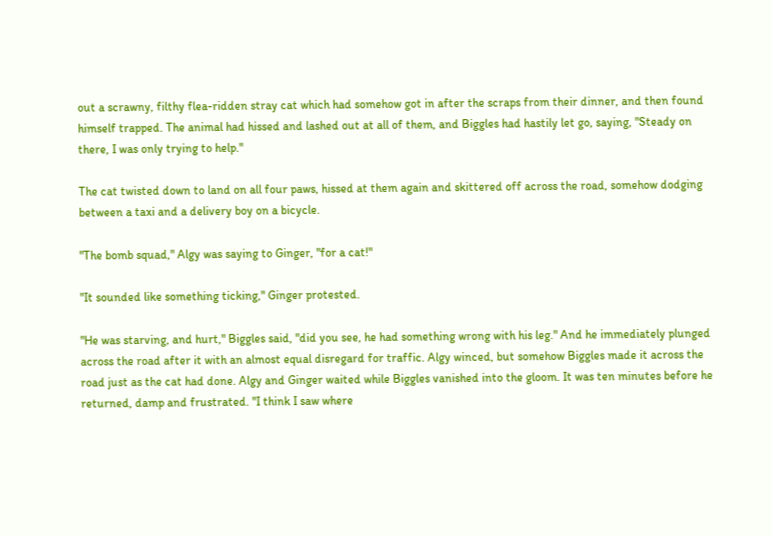out a scrawny, filthy flea-ridden stray cat which had somehow got in after the scraps from their dinner, and then found himself trapped. The animal had hissed and lashed out at all of them, and Biggles had hastily let go, saying, "Steady on there, I was only trying to help."

The cat twisted down to land on all four paws, hissed at them again and skittered off across the road, somehow dodging between a taxi and a delivery boy on a bicycle.

"The bomb squad," Algy was saying to Ginger, "for a cat!"

"It sounded like something ticking," Ginger protested.

"He was starving, and hurt," Biggles said, "did you see, he had something wrong with his leg." And he immediately plunged across the road after it with an almost equal disregard for traffic. Algy winced, but somehow Biggles made it across the road just as the cat had done. Algy and Ginger waited while Biggles vanished into the gloom. It was ten minutes before he returned, damp and frustrated. "I think I saw where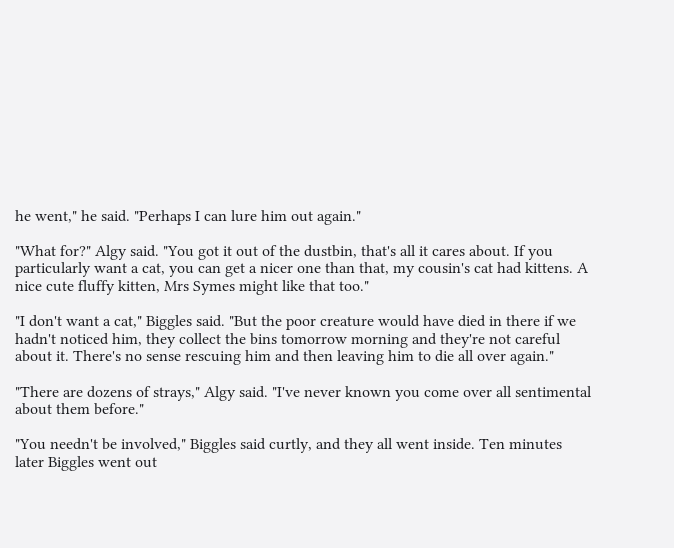he went," he said. "Perhaps I can lure him out again."

"What for?" Algy said. "You got it out of the dustbin, that's all it cares about. If you particularly want a cat, you can get a nicer one than that, my cousin's cat had kittens. A nice cute fluffy kitten, Mrs Symes might like that too."

"I don't want a cat," Biggles said. "But the poor creature would have died in there if we hadn't noticed him, they collect the bins tomorrow morning and they're not careful about it. There's no sense rescuing him and then leaving him to die all over again."

"There are dozens of strays," Algy said. "I've never known you come over all sentimental about them before."

"You needn't be involved," Biggles said curtly, and they all went inside. Ten minutes later Biggles went out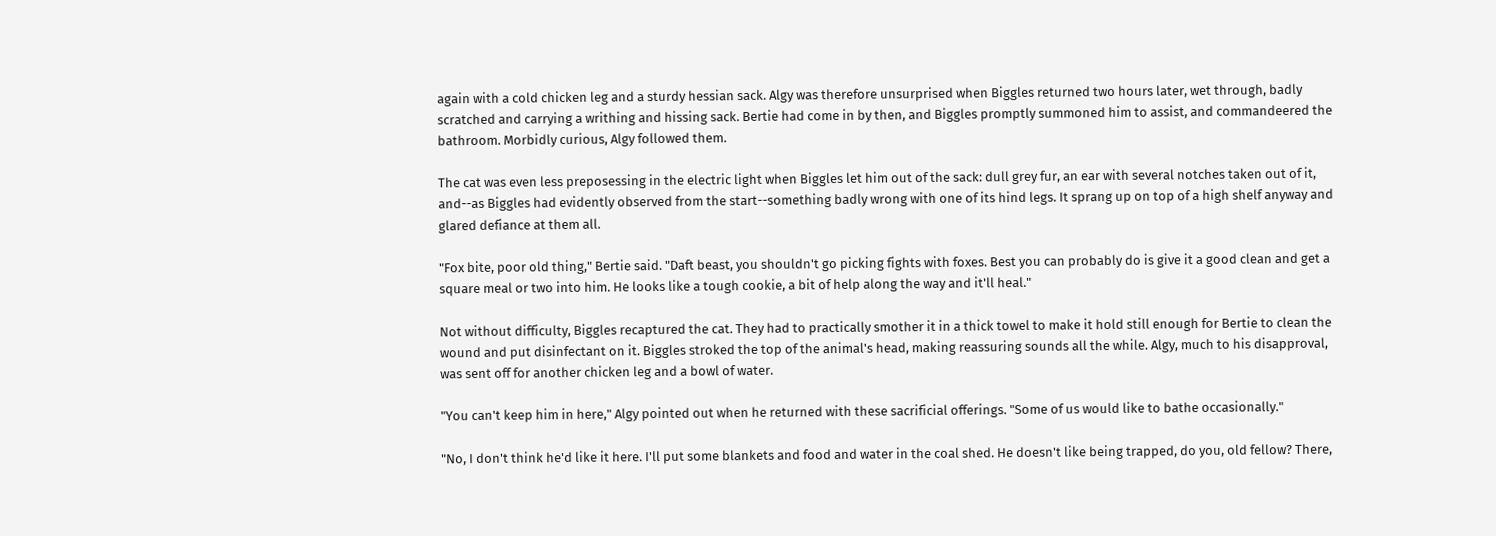again with a cold chicken leg and a sturdy hessian sack. Algy was therefore unsurprised when Biggles returned two hours later, wet through, badly scratched and carrying a writhing and hissing sack. Bertie had come in by then, and Biggles promptly summoned him to assist, and commandeered the bathroom. Morbidly curious, Algy followed them.

The cat was even less preposessing in the electric light when Biggles let him out of the sack: dull grey fur, an ear with several notches taken out of it, and--as Biggles had evidently observed from the start--something badly wrong with one of its hind legs. It sprang up on top of a high shelf anyway and glared defiance at them all.

"Fox bite, poor old thing," Bertie said. "Daft beast, you shouldn't go picking fights with foxes. Best you can probably do is give it a good clean and get a square meal or two into him. He looks like a tough cookie, a bit of help along the way and it'll heal."

Not without difficulty, Biggles recaptured the cat. They had to practically smother it in a thick towel to make it hold still enough for Bertie to clean the wound and put disinfectant on it. Biggles stroked the top of the animal's head, making reassuring sounds all the while. Algy, much to his disapproval, was sent off for another chicken leg and a bowl of water.

"You can't keep him in here," Algy pointed out when he returned with these sacrificial offerings. "Some of us would like to bathe occasionally."

"No, I don't think he'd like it here. I'll put some blankets and food and water in the coal shed. He doesn't like being trapped, do you, old fellow? There,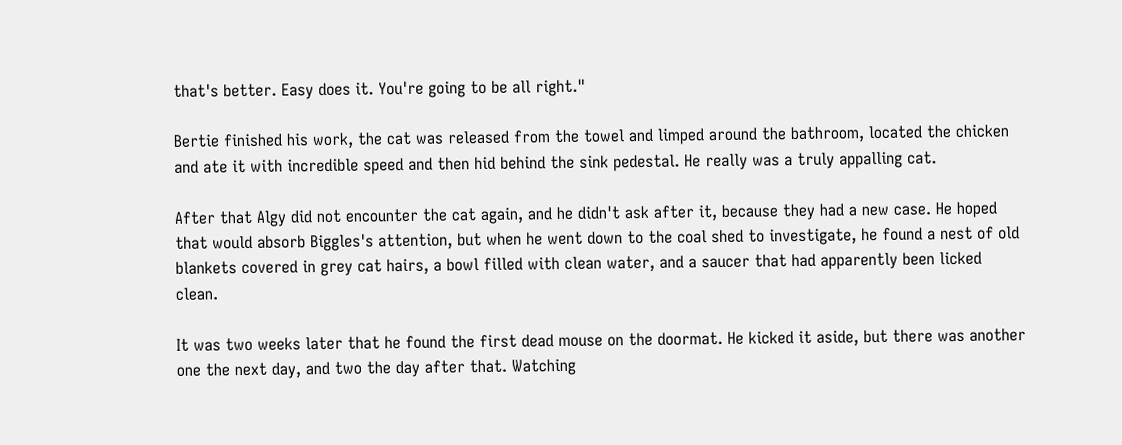that's better. Easy does it. You're going to be all right."

Bertie finished his work, the cat was released from the towel and limped around the bathroom, located the chicken and ate it with incredible speed and then hid behind the sink pedestal. He really was a truly appalling cat.

After that Algy did not encounter the cat again, and he didn't ask after it, because they had a new case. He hoped that would absorb Biggles's attention, but when he went down to the coal shed to investigate, he found a nest of old blankets covered in grey cat hairs, a bowl filled with clean water, and a saucer that had apparently been licked clean.

It was two weeks later that he found the first dead mouse on the doormat. He kicked it aside, but there was another one the next day, and two the day after that. Watching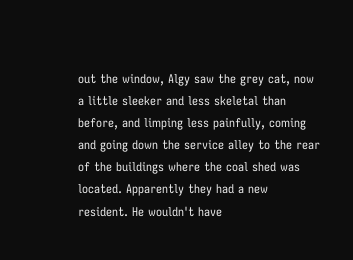out the window, Algy saw the grey cat, now a little sleeker and less skeletal than before, and limping less painfully, coming and going down the service alley to the rear of the buildings where the coal shed was located. Apparently they had a new resident. He wouldn't have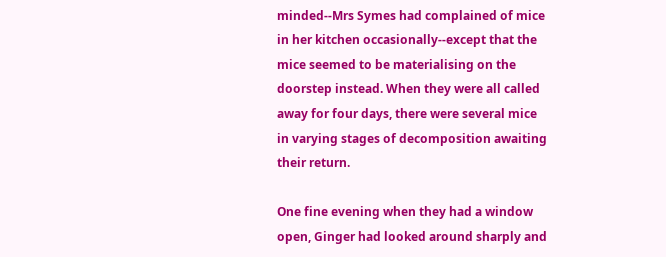minded--Mrs Symes had complained of mice in her kitchen occasionally--except that the mice seemed to be materialising on the doorstep instead. When they were all called away for four days, there were several mice in varying stages of decomposition awaiting their return.

One fine evening when they had a window open, Ginger had looked around sharply and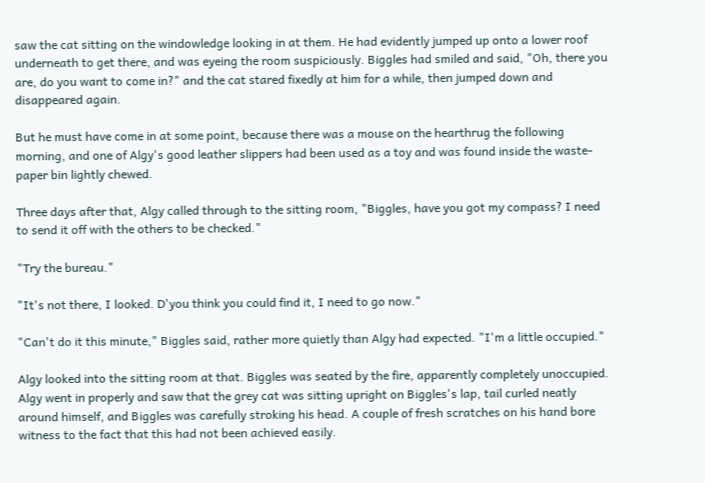saw the cat sitting on the windowledge looking in at them. He had evidently jumped up onto a lower roof underneath to get there, and was eyeing the room suspiciously. Biggles had smiled and said, "Oh, there you are, do you want to come in?" and the cat stared fixedly at him for a while, then jumped down and disappeared again.

But he must have come in at some point, because there was a mouse on the hearthrug the following morning, and one of Algy's good leather slippers had been used as a toy and was found inside the waste-paper bin lightly chewed.

Three days after that, Algy called through to the sitting room, "Biggles, have you got my compass? I need to send it off with the others to be checked."

"Try the bureau."

"It's not there, I looked. D'you think you could find it, I need to go now."

"Can't do it this minute," Biggles said, rather more quietly than Algy had expected. "I'm a little occupied."

Algy looked into the sitting room at that. Biggles was seated by the fire, apparently completely unoccupied. Algy went in properly and saw that the grey cat was sitting upright on Biggles's lap, tail curled neatly around himself, and Biggles was carefully stroking his head. A couple of fresh scratches on his hand bore witness to the fact that this had not been achieved easily.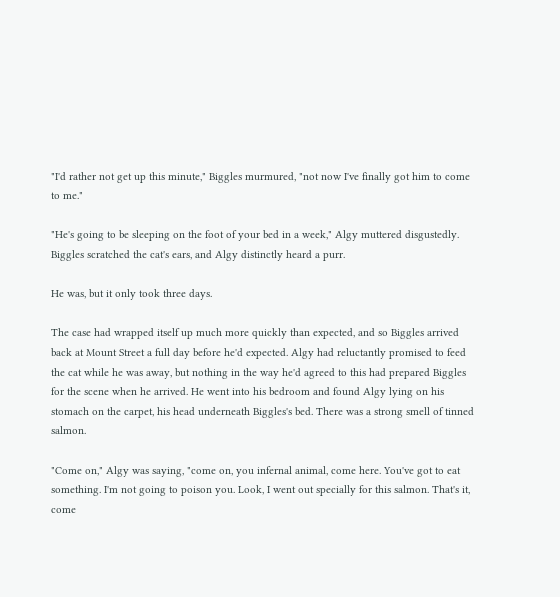"I'd rather not get up this minute," Biggles murmured, "not now I've finally got him to come to me."

"He's going to be sleeping on the foot of your bed in a week," Algy muttered disgustedly. Biggles scratched the cat's ears, and Algy distinctly heard a purr.

He was, but it only took three days.

The case had wrapped itself up much more quickly than expected, and so Biggles arrived back at Mount Street a full day before he'd expected. Algy had reluctantly promised to feed the cat while he was away, but nothing in the way he'd agreed to this had prepared Biggles for the scene when he arrived. He went into his bedroom and found Algy lying on his stomach on the carpet, his head underneath Biggles's bed. There was a strong smell of tinned salmon.

"Come on," Algy was saying, "come on, you infernal animal, come here. You've got to eat something. I'm not going to poison you. Look, I went out specially for this salmon. That's it, come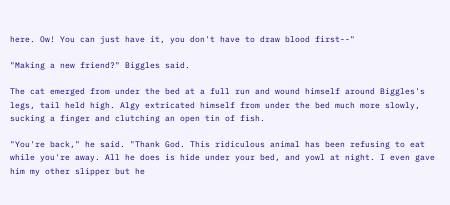here. Ow! You can just have it, you don't have to draw blood first--"

"Making a new friend?" Biggles said.

The cat emerged from under the bed at a full run and wound himself around Biggles's legs, tail held high. Algy extricated himself from under the bed much more slowly, sucking a finger and clutching an open tin of fish.

"You're back," he said. "Thank God. This ridiculous animal has been refusing to eat while you're away. All he does is hide under your bed, and yowl at night. I even gave him my other slipper but he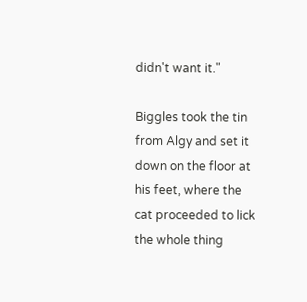didn't want it."

Biggles took the tin from Algy and set it down on the floor at his feet, where the cat proceeded to lick the whole thing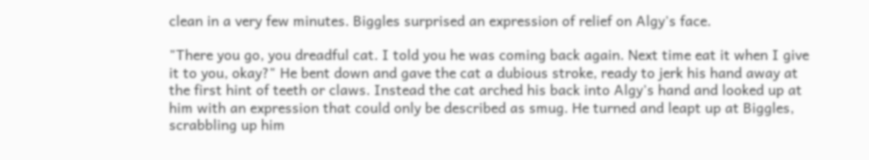clean in a very few minutes. Biggles surprised an expression of relief on Algy's face.

"There you go, you dreadful cat. I told you he was coming back again. Next time eat it when I give it to you, okay?" He bent down and gave the cat a dubious stroke, ready to jerk his hand away at the first hint of teeth or claws. Instead the cat arched his back into Algy's hand and looked up at him with an expression that could only be described as smug. He turned and leapt up at Biggles, scrabbling up him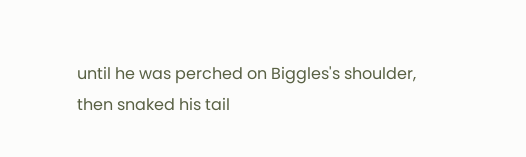until he was perched on Biggles's shoulder, then snaked his tail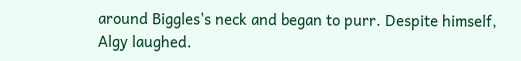around Biggles's neck and began to purr. Despite himself, Algy laughed.